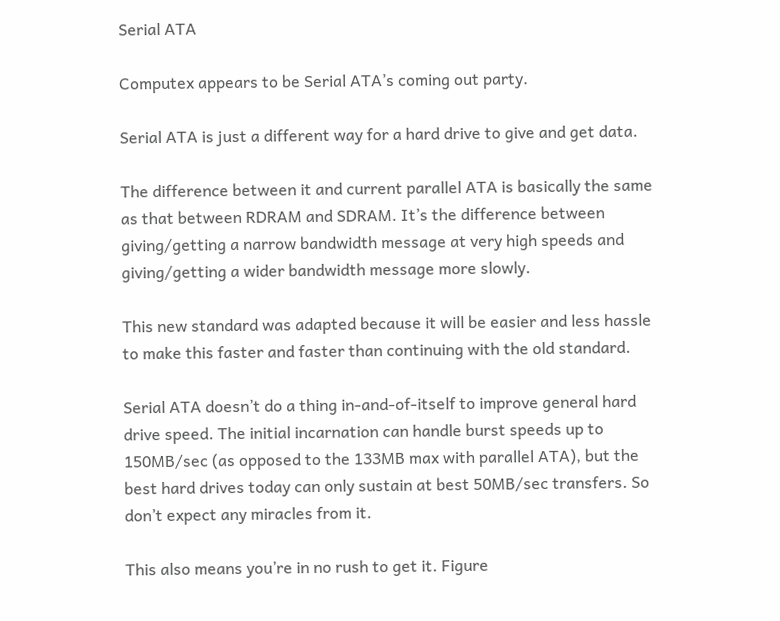Serial ATA

Computex appears to be Serial ATA’s coming out party.

Serial ATA is just a different way for a hard drive to give and get data.

The difference between it and current parallel ATA is basically the same as that between RDRAM and SDRAM. It’s the difference between giving/getting a narrow bandwidth message at very high speeds and giving/getting a wider bandwidth message more slowly.

This new standard was adapted because it will be easier and less hassle to make this faster and faster than continuing with the old standard.

Serial ATA doesn’t do a thing in-and-of-itself to improve general hard drive speed. The initial incarnation can handle burst speeds up to 150MB/sec (as opposed to the 133MB max with parallel ATA), but the best hard drives today can only sustain at best 50MB/sec transfers. So don’t expect any miracles from it.

This also means you’re in no rush to get it. Figure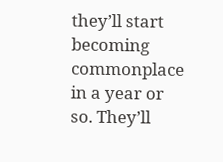they’ll start becoming commonplace in a year or so. They’ll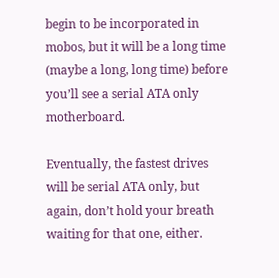begin to be incorporated in mobos, but it will be a long time (maybe a long, long time) before you’ll see a serial ATA only motherboard.

Eventually, the fastest drives will be serial ATA only, but again, don’t hold your breath waiting for that one, either.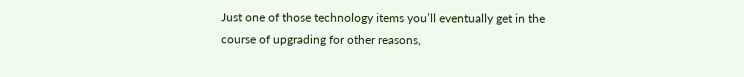Just one of those technology items you’ll eventually get in the course of upgrading for other reasons,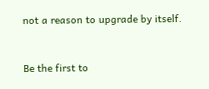not a reason to upgrade by itself.


Be the first to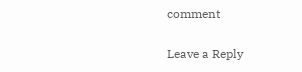comment

Leave a Reply